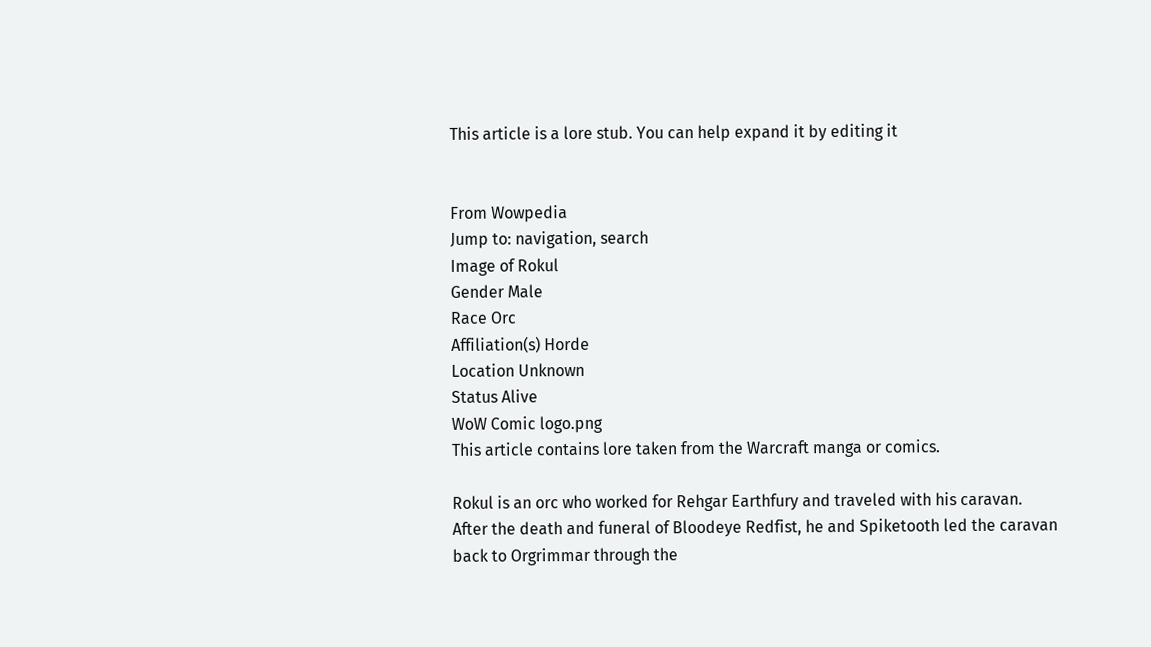This article is a lore stub. You can help expand it by editing it


From Wowpedia
Jump to: navigation, search
Image of Rokul
Gender Male
Race Orc
Affiliation(s) Horde
Location Unknown
Status Alive
WoW Comic logo.png
This article contains lore taken from the Warcraft manga or comics.

Rokul is an orc who worked for Rehgar Earthfury and traveled with his caravan. After the death and funeral of Bloodeye Redfist, he and Spiketooth led the caravan back to Orgrimmar through the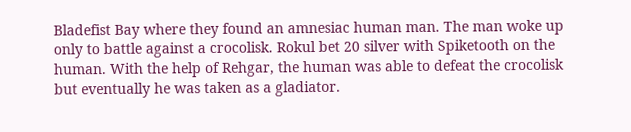Bladefist Bay where they found an amnesiac human man. The man woke up only to battle against a crocolisk. Rokul bet 20 silver with Spiketooth on the human. With the help of Rehgar, the human was able to defeat the crocolisk but eventually he was taken as a gladiator.